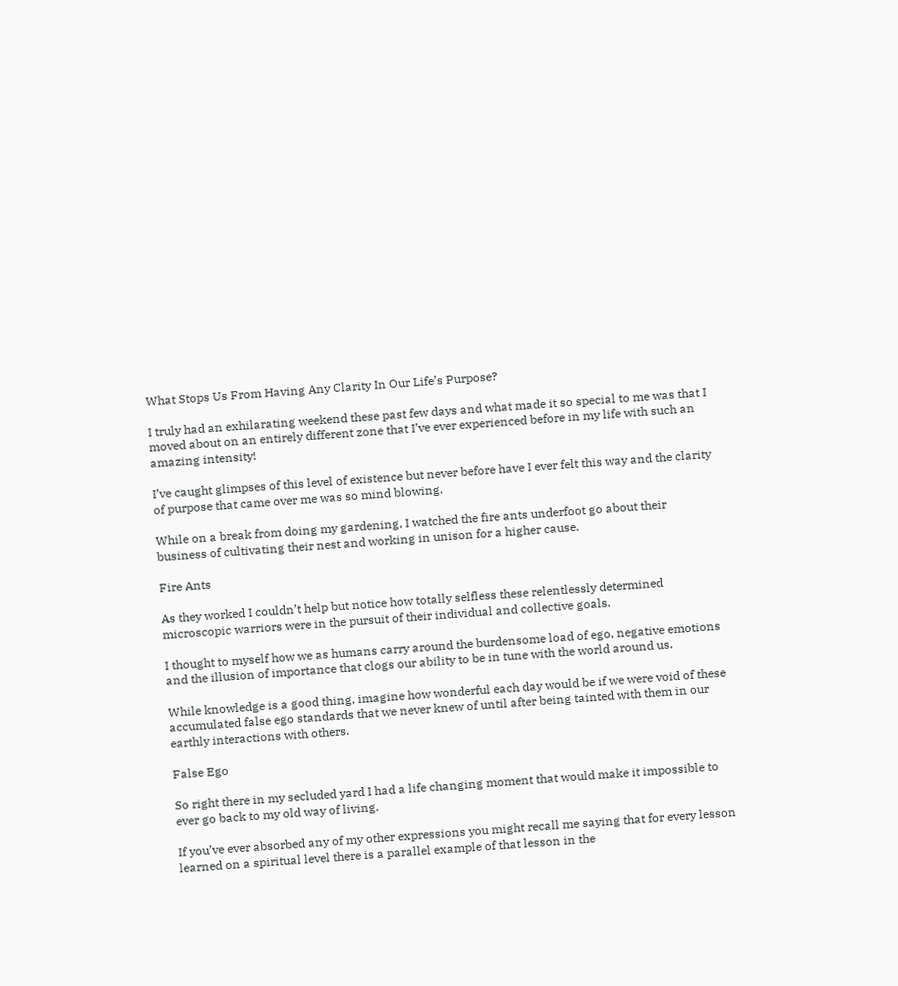What Stops Us From Having Any Clarity In Our Life’s Purpose?

I truly had an exhilarating weekend these past few days and what made it so special to me was that I moved about on an entirely different zone that I’ve ever experienced before in my life with such an amazing intensity!

I’ve caught glimpses of this level of existence but never before have I ever felt this way and the clarity of purpose that came over me was so mind blowing.

While on a break from doing my gardening, I watched the fire ants underfoot go about their business of cultivating their nest and working in unison for a higher cause.

Fire Ants

As they worked I couldn’t help but notice how totally selfless these relentlessly determined microscopic warriors were in the pursuit of their individual and collective goals.

I thought to myself how we as humans carry around the burdensome load of ego, negative emotions and the illusion of importance that clogs our ability to be in tune with the world around us.

While knowledge is a good thing, imagine how wonderful each day would be if we were void of these accumulated false ego standards that we never knew of until after being tainted with them in our earthly interactions with others.

False Ego

So right there in my secluded yard I had a life changing moment that would make it impossible to ever go back to my old way of living.

If you’ve ever absorbed any of my other expressions you might recall me saying that for every lesson learned on a spiritual level there is a parallel example of that lesson in the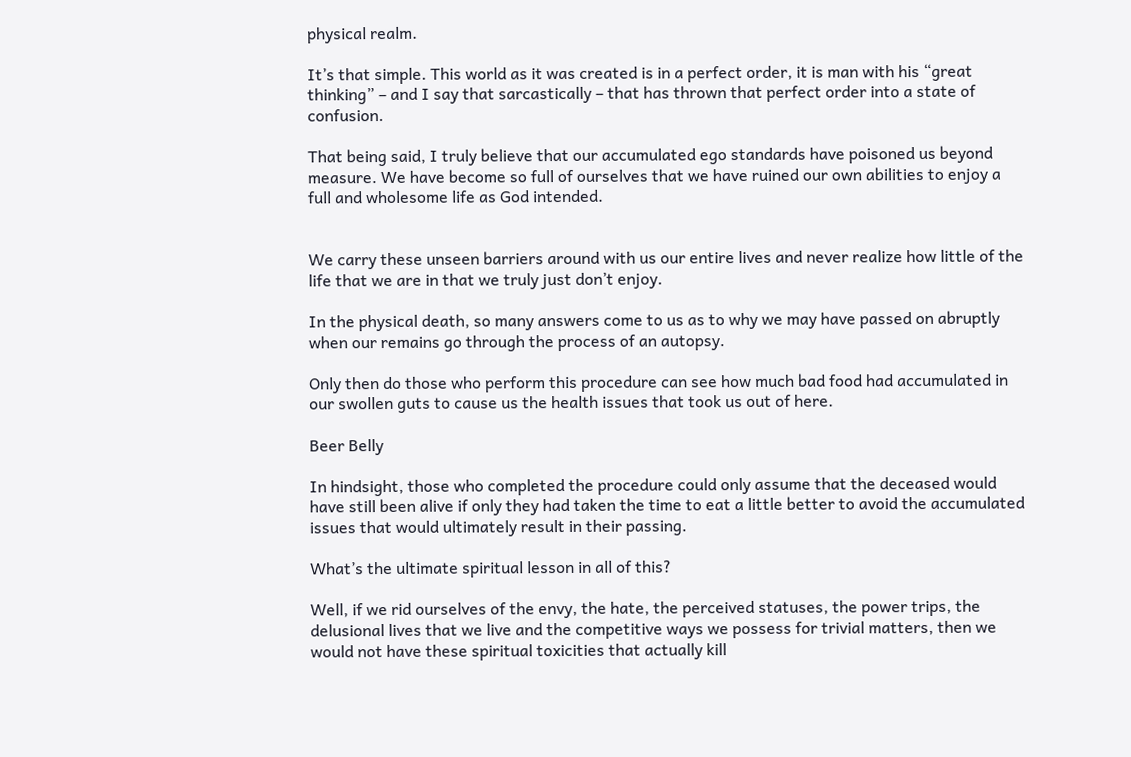physical realm.

It’s that simple. This world as it was created is in a perfect order, it is man with his “great thinking” – and I say that sarcastically – that has thrown that perfect order into a state of confusion.

That being said, I truly believe that our accumulated ego standards have poisoned us beyond measure. We have become so full of ourselves that we have ruined our own abilities to enjoy a full and wholesome life as God intended.


We carry these unseen barriers around with us our entire lives and never realize how little of the life that we are in that we truly just don’t enjoy.

In the physical death, so many answers come to us as to why we may have passed on abruptly when our remains go through the process of an autopsy.

Only then do those who perform this procedure can see how much bad food had accumulated in our swollen guts to cause us the health issues that took us out of here.

Beer Belly

In hindsight, those who completed the procedure could only assume that the deceased would have still been alive if only they had taken the time to eat a little better to avoid the accumulated issues that would ultimately result in their passing.

What’s the ultimate spiritual lesson in all of this?

Well, if we rid ourselves of the envy, the hate, the perceived statuses, the power trips, the delusional lives that we live and the competitive ways we possess for trivial matters, then we would not have these spiritual toxicities that actually kill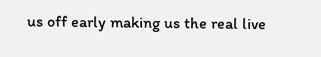us off early making us the real live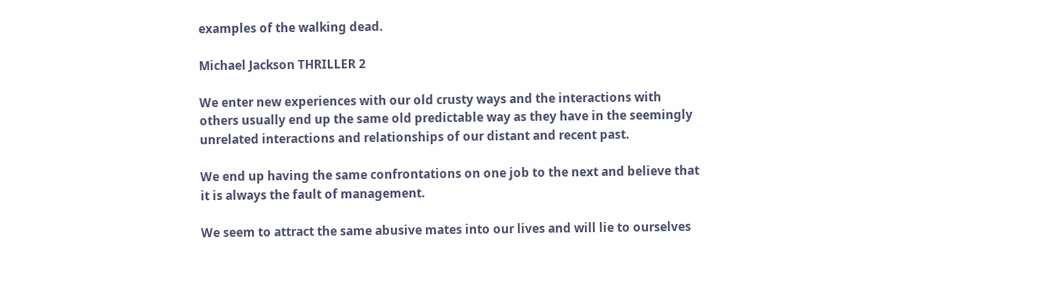examples of the walking dead.

Michael Jackson THRILLER 2

We enter new experiences with our old crusty ways and the interactions with others usually end up the same old predictable way as they have in the seemingly unrelated interactions and relationships of our distant and recent past.

We end up having the same confrontations on one job to the next and believe that it is always the fault of management.

We seem to attract the same abusive mates into our lives and will lie to ourselves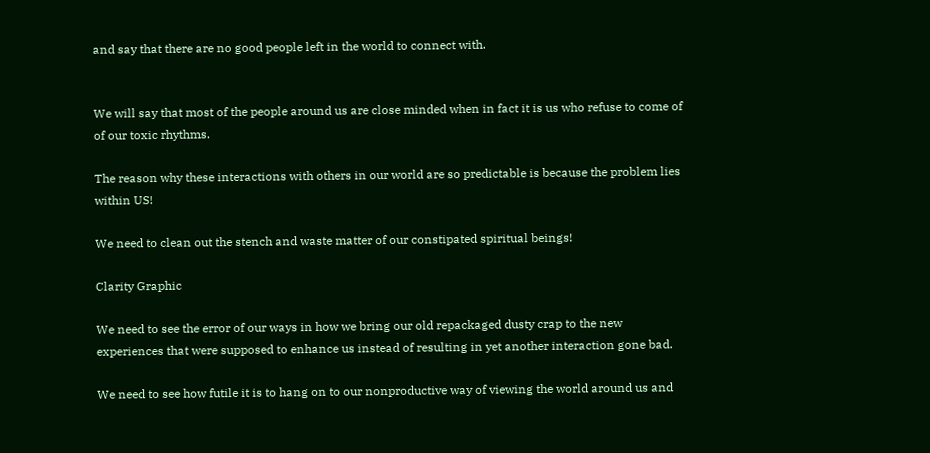and say that there are no good people left in the world to connect with.


We will say that most of the people around us are close minded when in fact it is us who refuse to come of of our toxic rhythms.

The reason why these interactions with others in our world are so predictable is because the problem lies within US!

We need to clean out the stench and waste matter of our constipated spiritual beings!

Clarity Graphic

We need to see the error of our ways in how we bring our old repackaged dusty crap to the new experiences that were supposed to enhance us instead of resulting in yet another interaction gone bad.

We need to see how futile it is to hang on to our nonproductive way of viewing the world around us and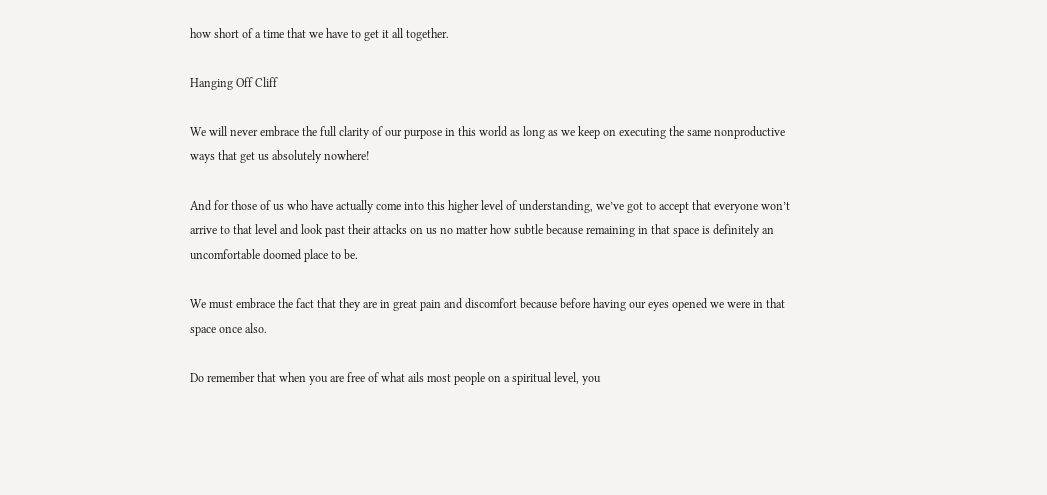how short of a time that we have to get it all together.

Hanging Off Cliff

We will never embrace the full clarity of our purpose in this world as long as we keep on executing the same nonproductive ways that get us absolutely nowhere!

And for those of us who have actually come into this higher level of understanding, we’ve got to accept that everyone won’t arrive to that level and look past their attacks on us no matter how subtle because remaining in that space is definitely an uncomfortable doomed place to be.

We must embrace the fact that they are in great pain and discomfort because before having our eyes opened we were in that space once also.

Do remember that when you are free of what ails most people on a spiritual level, you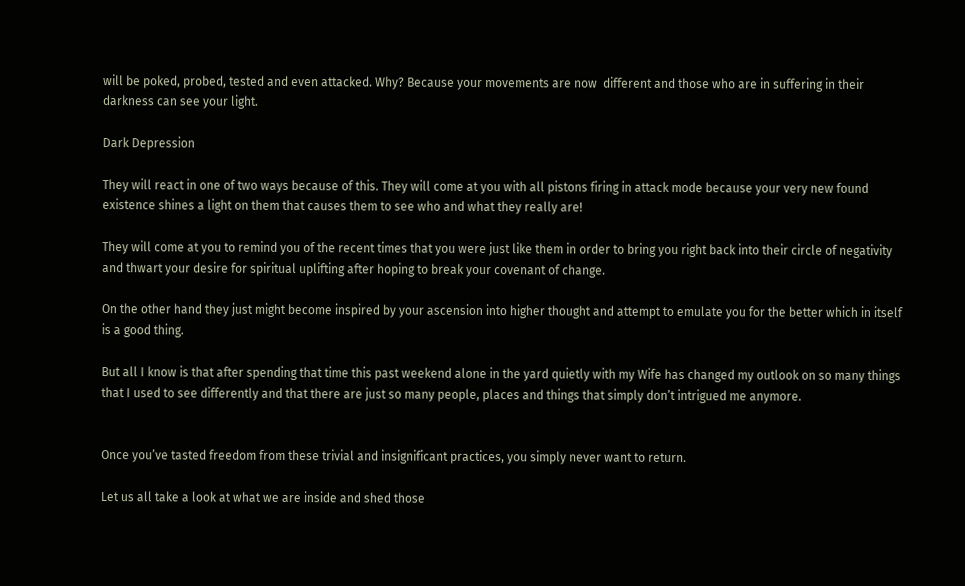will be poked, probed, tested and even attacked. Why? Because your movements are now  different and those who are in suffering in their darkness can see your light.

Dark Depression

They will react in one of two ways because of this. They will come at you with all pistons firing in attack mode because your very new found existence shines a light on them that causes them to see who and what they really are!

They will come at you to remind you of the recent times that you were just like them in order to bring you right back into their circle of negativity and thwart your desire for spiritual uplifting after hoping to break your covenant of change.

On the other hand they just might become inspired by your ascension into higher thought and attempt to emulate you for the better which in itself is a good thing.

But all I know is that after spending that time this past weekend alone in the yard quietly with my Wife has changed my outlook on so many things that I used to see differently and that there are just so many people, places and things that simply don’t intrigued me anymore.


Once you’ve tasted freedom from these trivial and insignificant practices, you simply never want to return.

Let us all take a look at what we are inside and shed those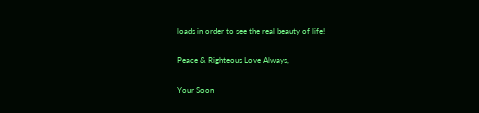loads in order to see the real beauty of life!

Peace & Righteous Love Always,

Your Soon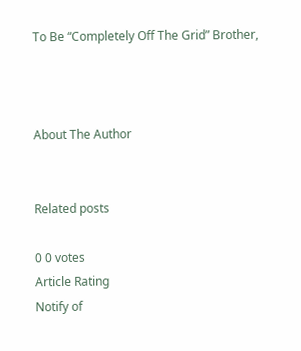To Be “Completely Off The Grid” Brother,



About The Author


Related posts

0 0 votes
Article Rating
Notify of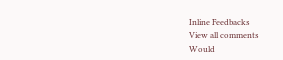Inline Feedbacks
View all comments
Would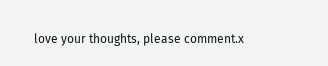love your thoughts, please comment.x